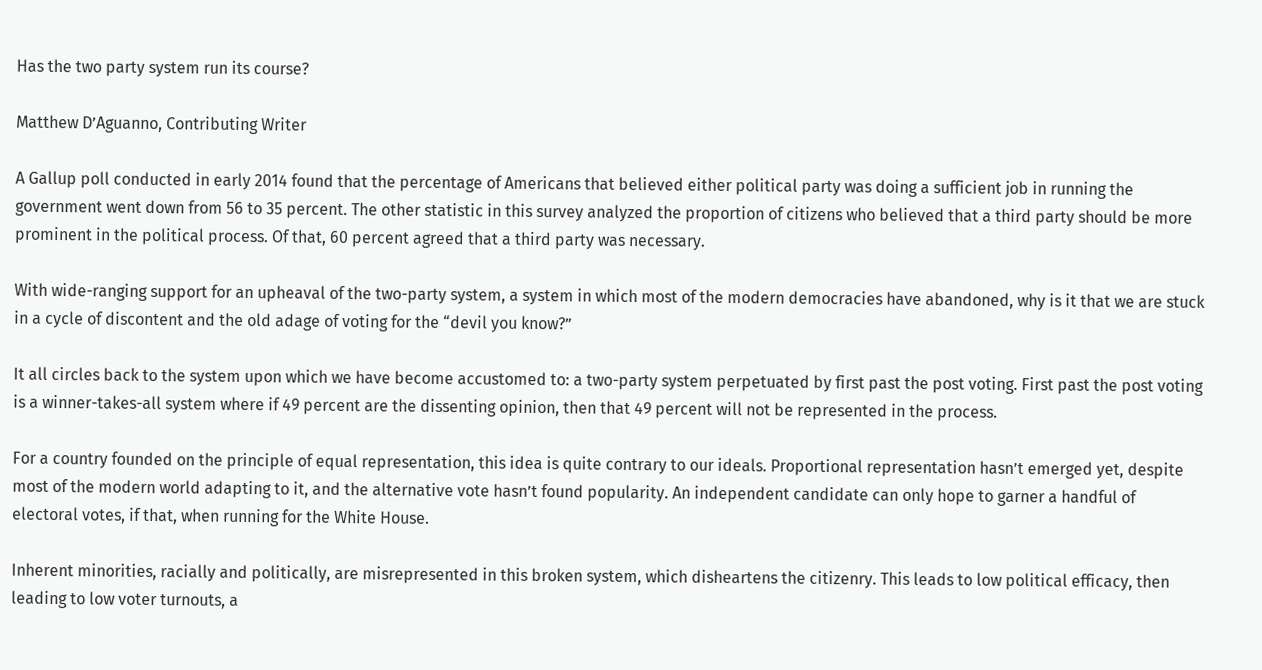Has the two party system run its course?

Matthew D’Aguanno, Contributing Writer

A Gallup poll conducted in early 2014 found that the percentage of Americans that believed either political party was doing a sufficient job in running the government went down from 56 to 35 percent. The other statistic in this survey analyzed the proportion of citizens who believed that a third party should be more prominent in the political process. Of that, 60 percent agreed that a third party was necessary.

With wide-ranging support for an upheaval of the two-party system, a system in which most of the modern democracies have abandoned, why is it that we are stuck in a cycle of discontent and the old adage of voting for the “devil you know?”

It all circles back to the system upon which we have become accustomed to: a two-party system perpetuated by first past the post voting. First past the post voting is a winner-takes-all system where if 49 percent are the dissenting opinion, then that 49 percent will not be represented in the process.

For a country founded on the principle of equal representation, this idea is quite contrary to our ideals. Proportional representation hasn’t emerged yet, despite most of the modern world adapting to it, and the alternative vote hasn’t found popularity. An independent candidate can only hope to garner a handful of electoral votes, if that, when running for the White House.

Inherent minorities, racially and politically, are misrepresented in this broken system, which disheartens the citizenry. This leads to low political efficacy, then leading to low voter turnouts, a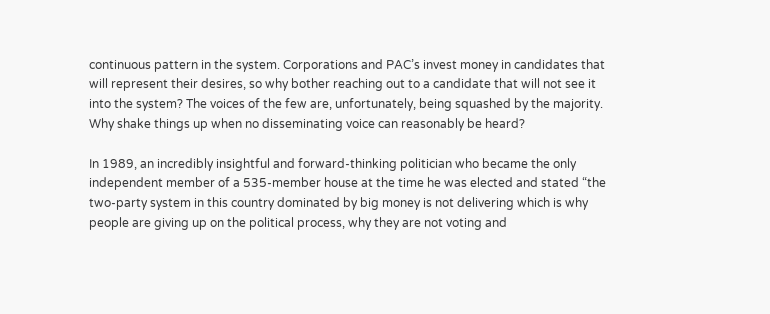continuous pattern in the system. Corporations and PAC’s invest money in candidates that will represent their desires, so why bother reaching out to a candidate that will not see it into the system? The voices of the few are, unfortunately, being squashed by the majority. Why shake things up when no disseminating voice can reasonably be heard?

In 1989, an incredibly insightful and forward-thinking politician who became the only independent member of a 535-member house at the time he was elected and stated “the two-party system in this country dominated by big money is not delivering which is why people are giving up on the political process, why they are not voting and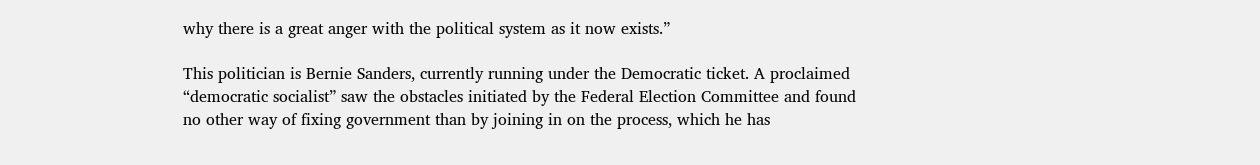why there is a great anger with the political system as it now exists.”

This politician is Bernie Sanders, currently running under the Democratic ticket. A proclaimed “democratic socialist” saw the obstacles initiated by the Federal Election Committee and found no other way of fixing government than by joining in on the process, which he has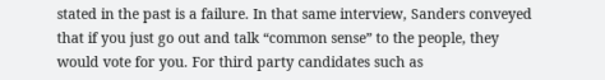stated in the past is a failure. In that same interview, Sanders conveyed that if you just go out and talk “common sense” to the people, they would vote for you. For third party candidates such as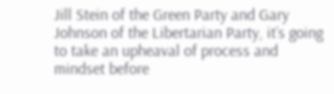Jill Stein of the Green Party and Gary Johnson of the Libertarian Party, it’s going to take an upheaval of process and mindset before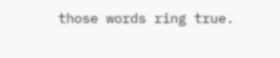those words ring true.